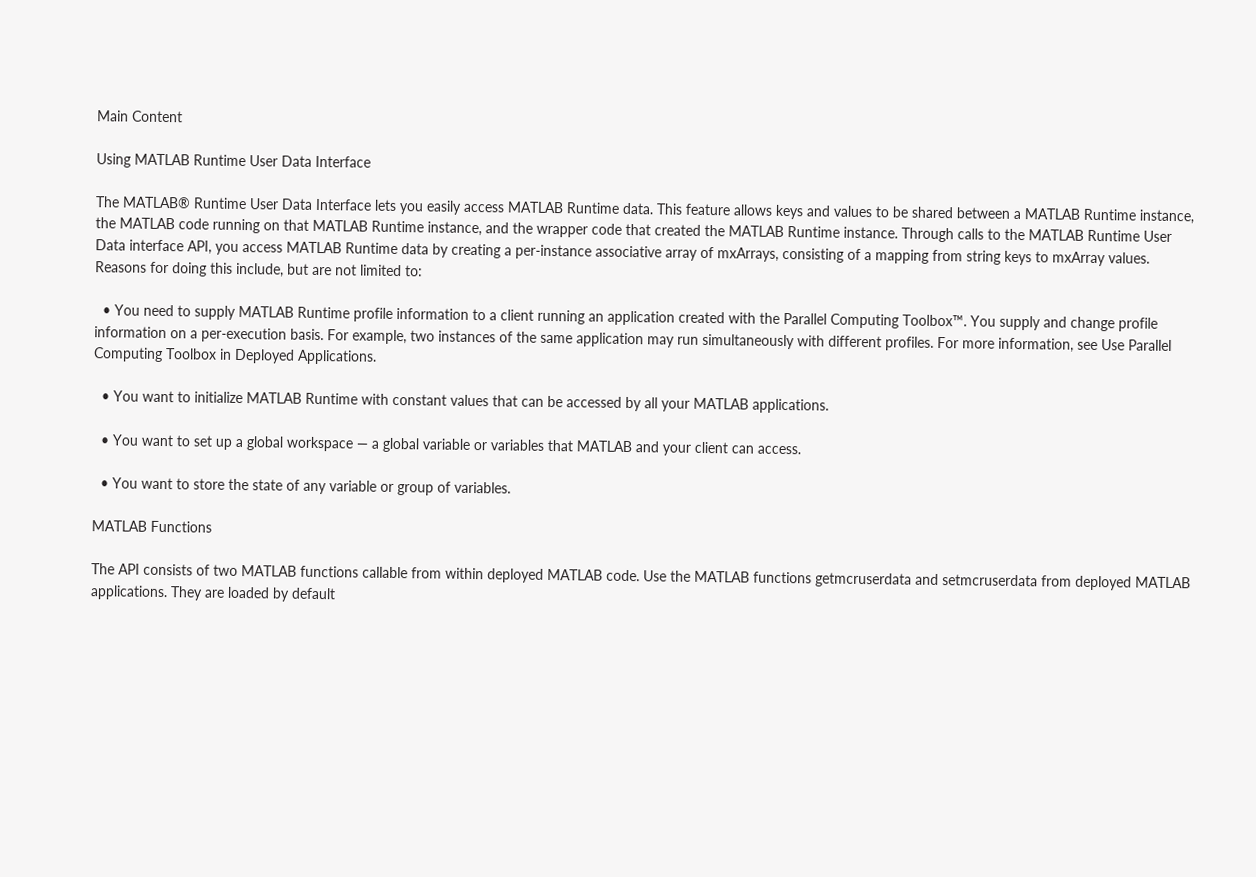Main Content

Using MATLAB Runtime User Data Interface

The MATLAB® Runtime User Data Interface lets you easily access MATLAB Runtime data. This feature allows keys and values to be shared between a MATLAB Runtime instance, the MATLAB code running on that MATLAB Runtime instance, and the wrapper code that created the MATLAB Runtime instance. Through calls to the MATLAB Runtime User Data interface API, you access MATLAB Runtime data by creating a per-instance associative array of mxArrays, consisting of a mapping from string keys to mxArray values. Reasons for doing this include, but are not limited to:

  • You need to supply MATLAB Runtime profile information to a client running an application created with the Parallel Computing Toolbox™. You supply and change profile information on a per-execution basis. For example, two instances of the same application may run simultaneously with different profiles. For more information, see Use Parallel Computing Toolbox in Deployed Applications.

  • You want to initialize MATLAB Runtime with constant values that can be accessed by all your MATLAB applications.

  • You want to set up a global workspace — a global variable or variables that MATLAB and your client can access.

  • You want to store the state of any variable or group of variables.

MATLAB Functions

The API consists of two MATLAB functions callable from within deployed MATLAB code. Use the MATLAB functions getmcruserdata and setmcruserdata from deployed MATLAB applications. They are loaded by default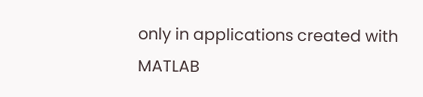only in applications created with MATLAB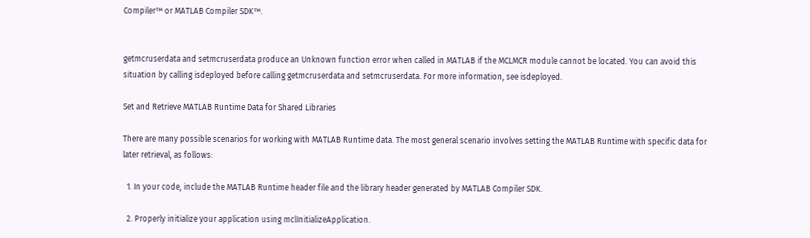Compiler™ or MATLAB Compiler SDK™.


getmcruserdata and setmcruserdata produce an Unknown function error when called in MATLAB if the MCLMCR module cannot be located. You can avoid this situation by calling isdeployed before calling getmcruserdata and setmcruserdata. For more information, see isdeployed.

Set and Retrieve MATLAB Runtime Data for Shared Libraries

There are many possible scenarios for working with MATLAB Runtime data. The most general scenario involves setting the MATLAB Runtime with specific data for later retrieval, as follows:

  1. In your code, include the MATLAB Runtime header file and the library header generated by MATLAB Compiler SDK.

  2. Properly initialize your application using mclInitializeApplication.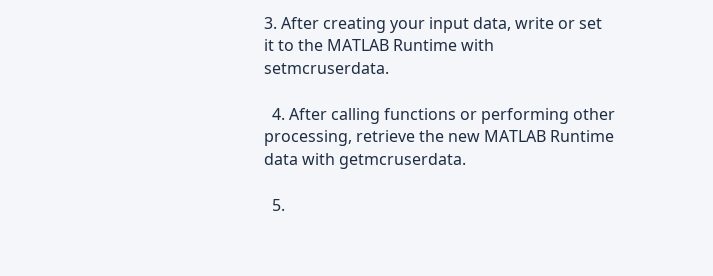3. After creating your input data, write or set it to the MATLAB Runtime with setmcruserdata.

  4. After calling functions or performing other processing, retrieve the new MATLAB Runtime data with getmcruserdata.

  5.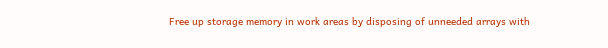Free up storage memory in work areas by disposing of unneeded arrays with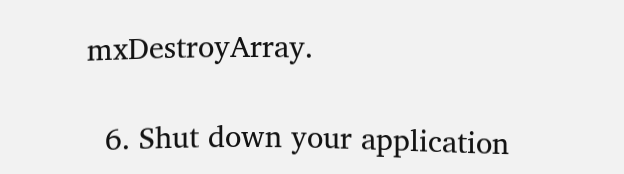mxDestroyArray.

  6. Shut down your application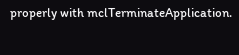properly with mclTerminateApplication.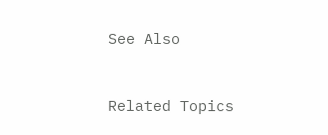See Also


Related Topics